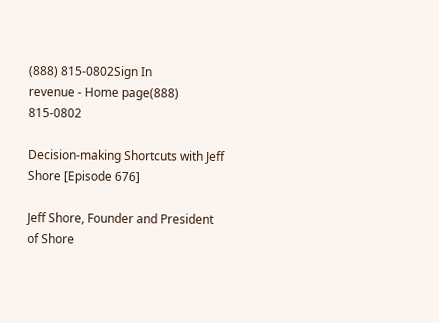(888) 815-0802Sign In
revenue - Home page(888) 815-0802

Decision-making Shortcuts with Jeff Shore [Episode 676]

Jeff Shore, Founder and President of Shore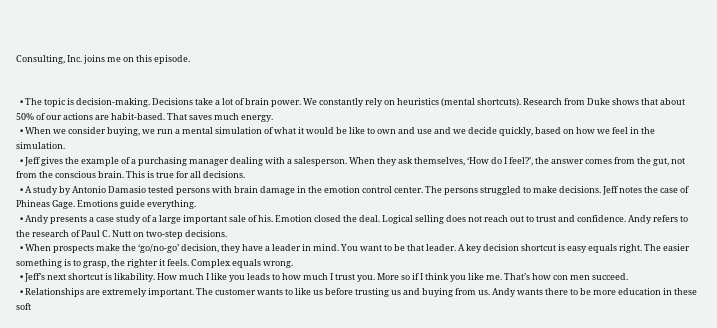Consulting, Inc. joins me on this episode.


  • The topic is decision-making. Decisions take a lot of brain power. We constantly rely on heuristics (mental shortcuts). Research from Duke shows that about 50% of our actions are habit-based. That saves much energy.
  • When we consider buying, we run a mental simulation of what it would be like to own and use and we decide quickly, based on how we feel in the simulation.
  • Jeff gives the example of a purchasing manager dealing with a salesperson. When they ask themselves, ‘How do I feel?’, the answer comes from the gut, not from the conscious brain. This is true for all decisions.
  • A study by Antonio Damasio tested persons with brain damage in the emotion control center. The persons struggled to make decisions. Jeff notes the case of Phineas Gage. Emotions guide everything.
  • Andy presents a case study of a large important sale of his. Emotion closed the deal. Logical selling does not reach out to trust and confidence. Andy refers to the research of Paul C. Nutt on two-step decisions.
  • When prospects make the ‘go/no-go’ decision, they have a leader in mind. You want to be that leader. A key decision shortcut is easy equals right. The easier something is to grasp, the righter it feels. Complex equals wrong.
  • Jeff’s next shortcut is likability. How much I like you leads to how much I trust you. More so if I think you like me. That’s how con men succeed.
  • Relationships are extremely important. The customer wants to like us before trusting us and buying from us. Andy wants there to be more education in these soft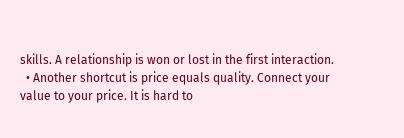skills. A relationship is won or lost in the first interaction.
  • Another shortcut is price equals quality. Connect your value to your price. It is hard to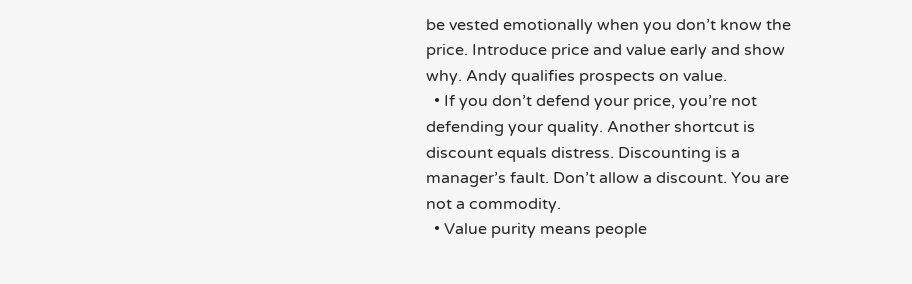be vested emotionally when you don’t know the price. Introduce price and value early and show why. Andy qualifies prospects on value.
  • If you don’t defend your price, you’re not defending your quality. Another shortcut is discount equals distress. Discounting is a manager’s fault. Don’t allow a discount. You are not a commodity.
  • Value purity means people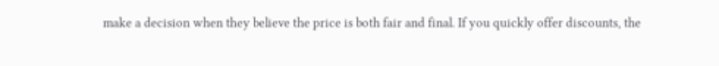make a decision when they believe the price is both fair and final. If you quickly offer discounts, the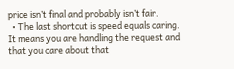price isn’t final and probably isn’t fair.
  • The last shortcut is speed equals caring. It means you are handling the request and that you care about that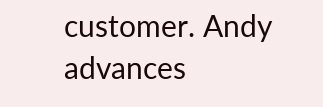customer. Andy advances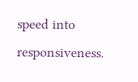speed into responsiveness.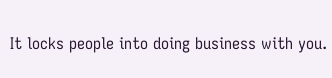It locks people into doing business with you.